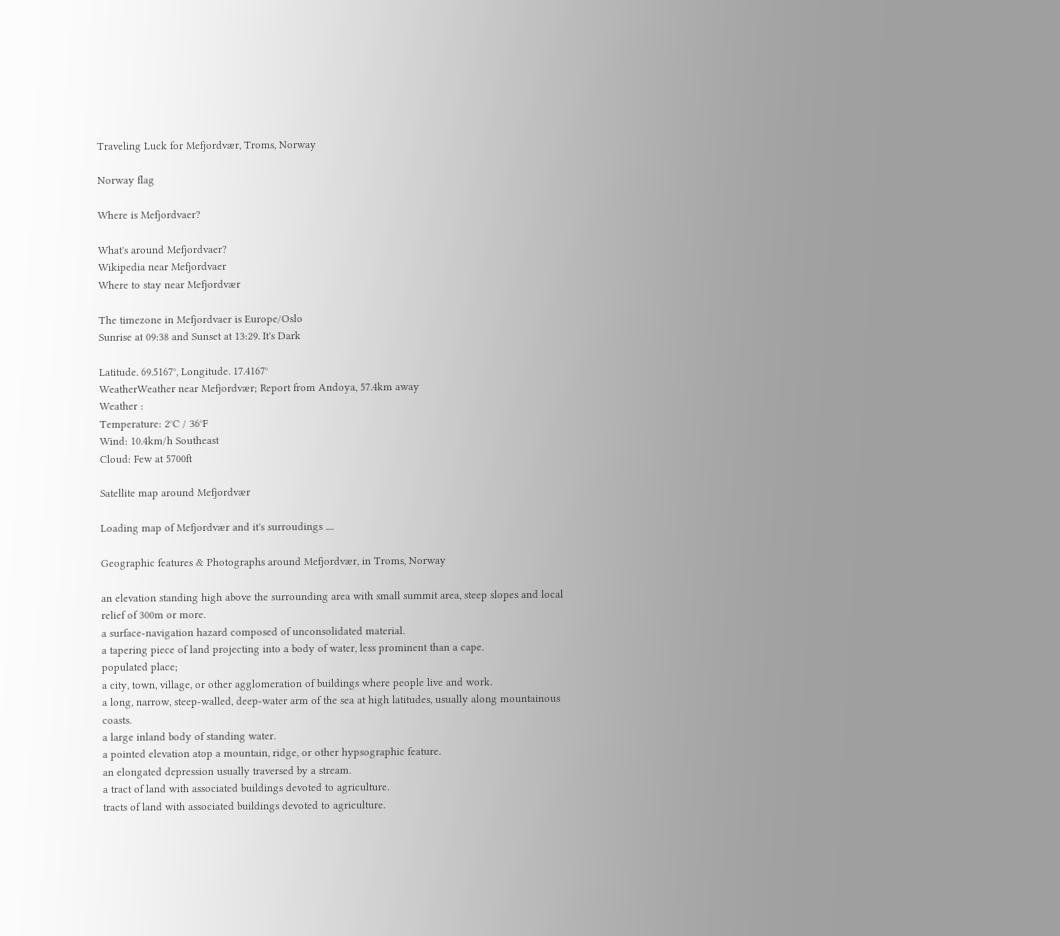Traveling Luck for Mefjordvær, Troms, Norway

Norway flag

Where is Mefjordvaer?

What's around Mefjordvaer?
Wikipedia near Mefjordvaer
Where to stay near Mefjordvær

The timezone in Mefjordvaer is Europe/Oslo
Sunrise at 09:38 and Sunset at 13:29. It's Dark

Latitude. 69.5167°, Longitude. 17.4167°
WeatherWeather near Mefjordvær; Report from Andoya, 57.4km away
Weather :
Temperature: 2°C / 36°F
Wind: 10.4km/h Southeast
Cloud: Few at 5700ft

Satellite map around Mefjordvær

Loading map of Mefjordvær and it's surroudings ....

Geographic features & Photographs around Mefjordvær, in Troms, Norway

an elevation standing high above the surrounding area with small summit area, steep slopes and local relief of 300m or more.
a surface-navigation hazard composed of unconsolidated material.
a tapering piece of land projecting into a body of water, less prominent than a cape.
populated place;
a city, town, village, or other agglomeration of buildings where people live and work.
a long, narrow, steep-walled, deep-water arm of the sea at high latitudes, usually along mountainous coasts.
a large inland body of standing water.
a pointed elevation atop a mountain, ridge, or other hypsographic feature.
an elongated depression usually traversed by a stream.
a tract of land with associated buildings devoted to agriculture.
tracts of land with associated buildings devoted to agriculture.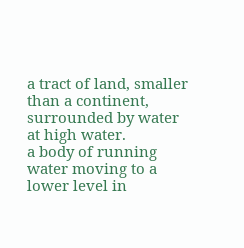a tract of land, smaller than a continent, surrounded by water at high water.
a body of running water moving to a lower level in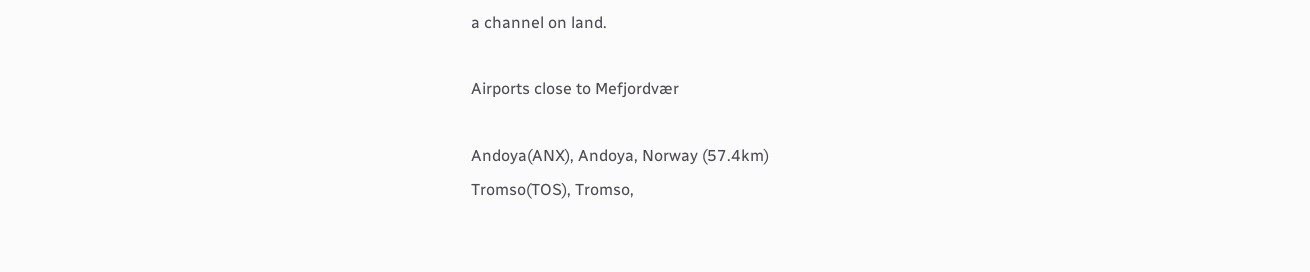a channel on land.

Airports close to Mefjordvær

Andoya(ANX), Andoya, Norway (57.4km)
Tromso(TOS), Tromso,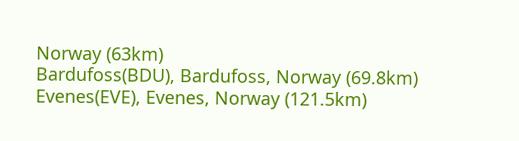Norway (63km)
Bardufoss(BDU), Bardufoss, Norway (69.8km)
Evenes(EVE), Evenes, Norway (121.5km)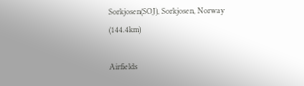Sorkjosen(SOJ), Sorkjosen, Norway (144.4km)

Airfields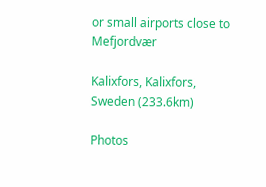or small airports close to Mefjordvær

Kalixfors, Kalixfors, Sweden (233.6km)

Photos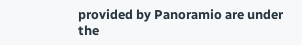provided by Panoramio are under the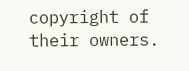copyright of their owners.